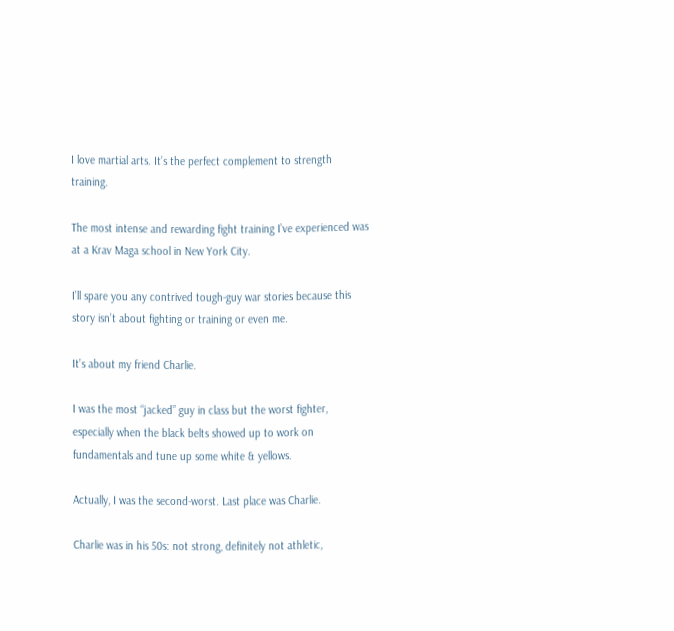I love martial arts. It’s the perfect complement to strength training.

The most intense and rewarding fight training I’ve experienced was at a Krav Maga school in New York City.

I’ll spare you any contrived tough-guy war stories because this story isn’t about fighting or training or even me.

It’s about my friend Charlie.

I was the most “jacked” guy in class but the worst fighter, especially when the black belts showed up to work on fundamentals and tune up some white & yellows.

Actually, I was the second-worst. Last place was Charlie.

Charlie was in his 50s: not strong, definitely not athletic,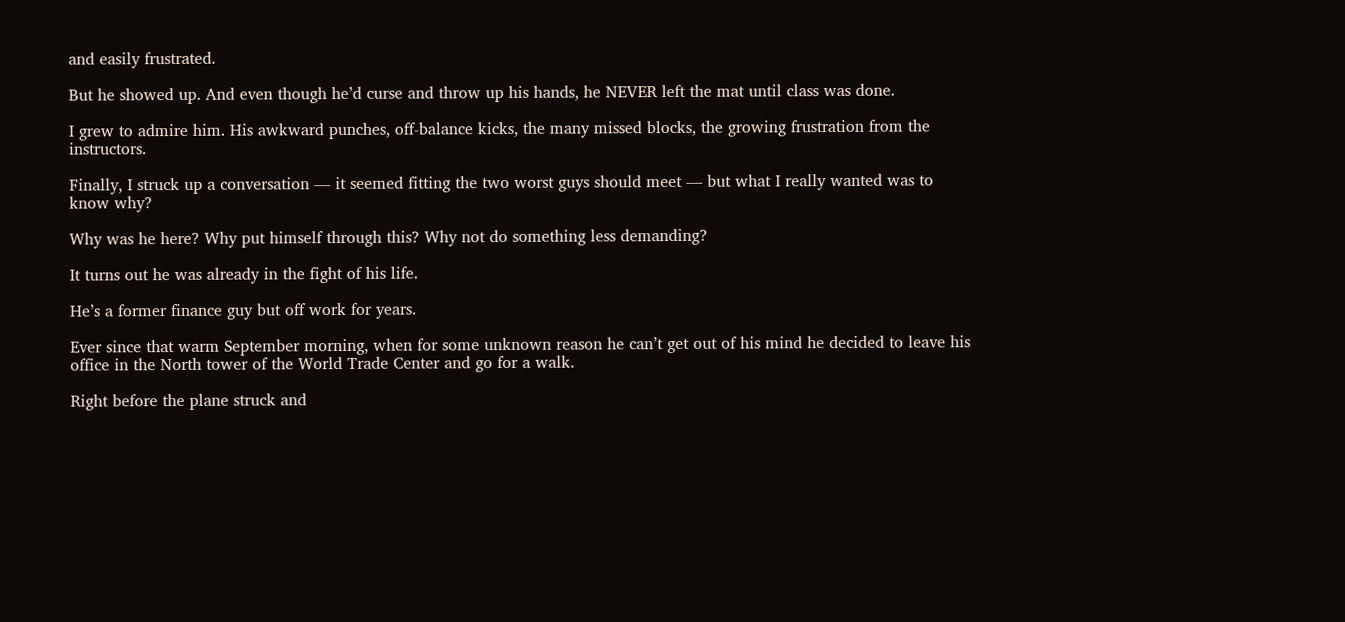and easily frustrated.

But he showed up. And even though he’d curse and throw up his hands, he NEVER left the mat until class was done.

I grew to admire him. His awkward punches, off-balance kicks, the many missed blocks, the growing frustration from the instructors.

Finally, I struck up a conversation — it seemed fitting the two worst guys should meet — but what I really wanted was to know why?

Why was he here? Why put himself through this? Why not do something less demanding?

It turns out he was already in the fight of his life.

He’s a former finance guy but off work for years.

Ever since that warm September morning, when for some unknown reason he can’t get out of his mind he decided to leave his office in the North tower of the World Trade Center and go for a walk.

Right before the plane struck and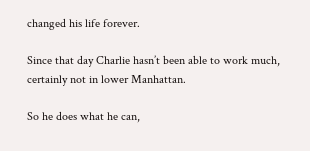changed his life forever.

Since that day Charlie hasn’t been able to work much, certainly not in lower Manhattan.

So he does what he can,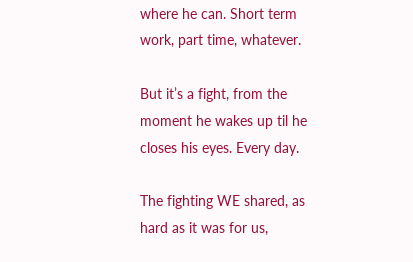where he can. Short term work, part time, whatever.

But it’s a fight, from the moment he wakes up til he closes his eyes. Every day.

The fighting WE shared, as hard as it was for us,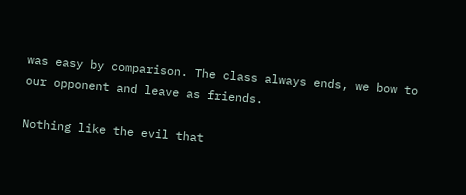was easy by comparison. The class always ends, we bow to our opponent and leave as friends.

Nothing like the evil that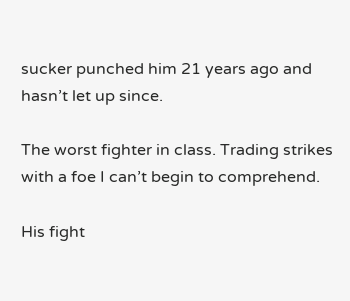sucker punched him 21 years ago and hasn’t let up since.

The worst fighter in class. Trading strikes with a foe I can’t begin to comprehend.

His fight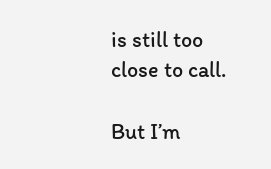is still too close to call.

But I’m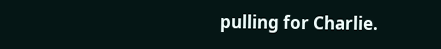pulling for Charlie.